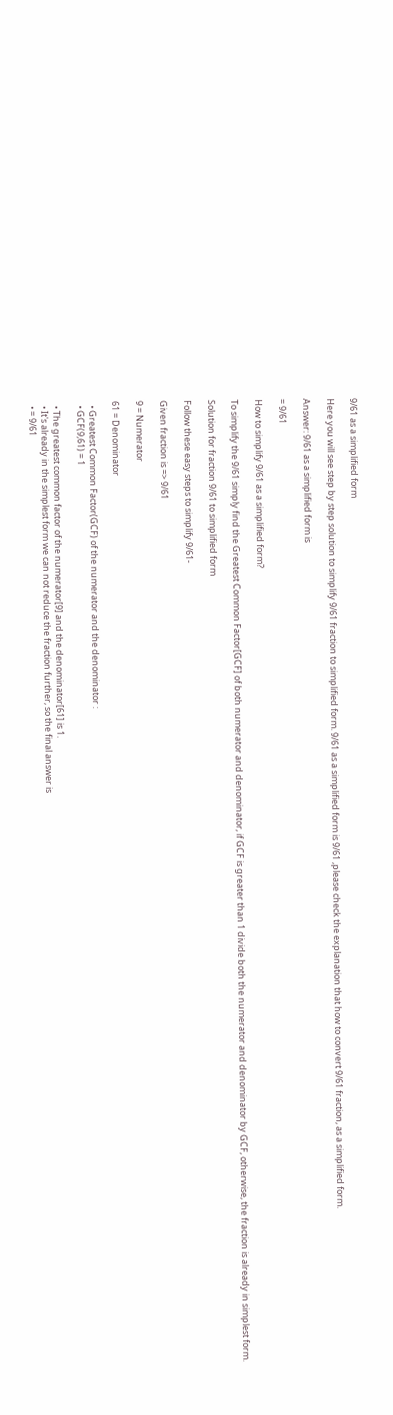9/61 as a simplified form

Here you will see step by step solution to simplify 9/61 fraction to simplified form. 9/61 as a simplified form is 9/61 ,please check the explanation that how to convert 9/61 fraction, as a simplified form.

Answer: 9/61 as a simplified form is

= 9/61

How to simplify 9/61 as a simplified form?

To simplify the 9/61 simply find the Greatest Common Factor[GCF] of both numerator and denominator, if GCF is greater than 1 divide both the numerator and denominator by GCF, otherwise, the fraction is already in simplest form.

Solution for fraction 9/61 to simplified form

Follow these easy steps to simplify 9/61-

Given fraction is => 9/61

9 = Numerator

61 = Denominator

  • Greatest Common Factor(GCF) of the numerator and the denominator :
  • GCF(9,61) = 1

  • The greatest common factor of the numerator[9] and the denominator[61] is 1.
  • It's already in the simplest form we can not reduce the fraction further, so the final answer is
  • = 9/61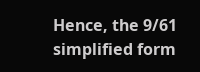Hence, the 9/61 simplified form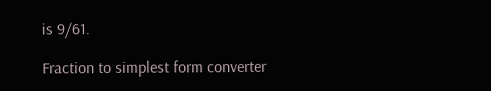is 9/61.

Fraction to simplest form converter